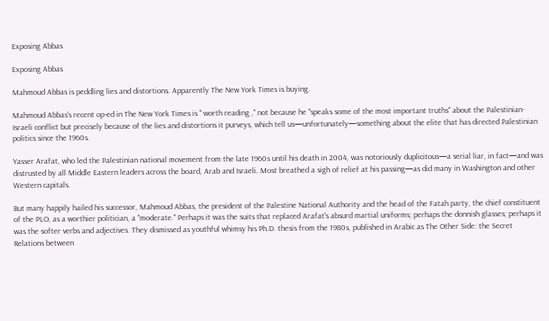Exposing Abbas

Exposing Abbas

Mahmoud Abbas is peddling lies and distortions. Apparently The New York Times is buying.

Mahmoud Abbas's recent op-ed in The New York Times is " worth reading ," not because he "speaks some of the most important truths" about the Palestinian-Israeli conflict but precisely because of the lies and distortions it purveys, which tell us—unfortunately—something about the elite that has directed Palestinian politics since the 1960s.

Yasser Arafat, who led the Palestinian national movement from the late 1960s until his death in 2004, was notoriously duplicitous—a serial liar, in fact—and was distrusted by all Middle Eastern leaders across the board, Arab and Israeli. Most breathed a sigh of relief at his passing—as did many in Washington and other Western capitals.

But many happily hailed his successor, Mahmoud Abbas, the president of the Palestine National Authority and the head of the Fatah party, the chief constituent of the PLO, as a worthier politician, a "moderate." Perhaps it was the suits that replaced Arafat's absurd martial uniforms; perhaps the donnish glasses; perhaps it was the softer verbs and adjectives. They dismissed as youthful whimsy his Ph.D. thesis from the 1980s, published in Arabic as The Other Side: the Secret Relations between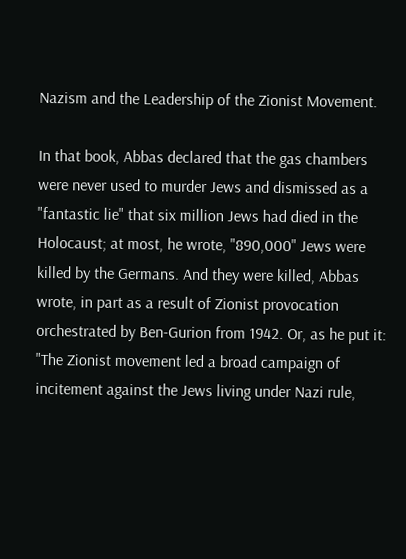Nazism and the Leadership of the Zionist Movement.

In that book, Abbas declared that the gas chambers were never used to murder Jews and dismissed as a "fantastic lie" that six million Jews had died in the Holocaust; at most, he wrote, "890,000" Jews were killed by the Germans. And they were killed, Abbas wrote, in part as a result of Zionist provocation orchestrated by Ben-Gurion from 1942. Or, as he put it: "The Zionist movement led a broad campaign of incitement against the Jews living under Nazi rule,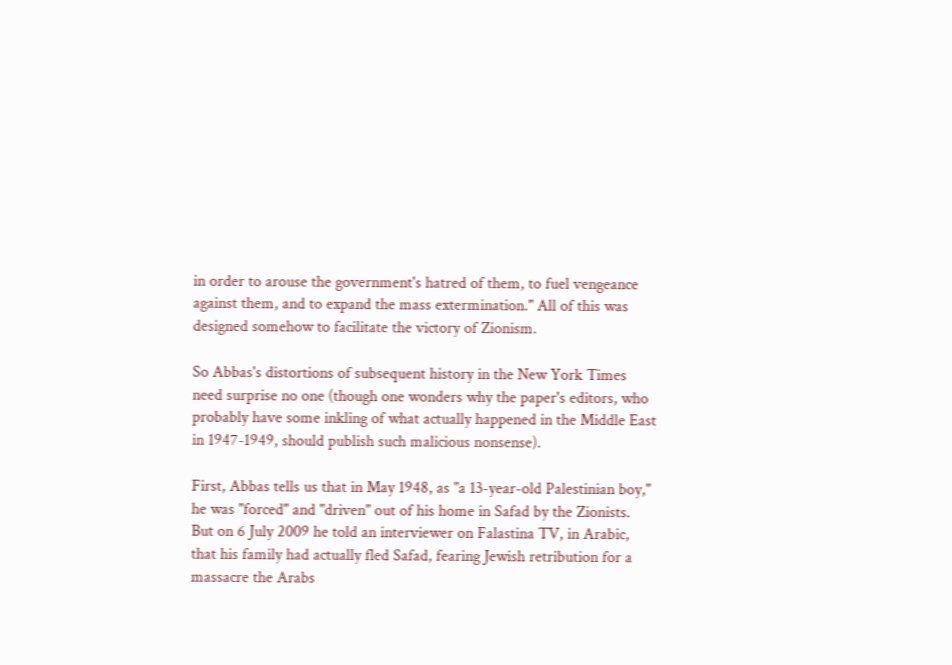in order to arouse the government's hatred of them, to fuel vengeance against them, and to expand the mass extermination." All of this was designed somehow to facilitate the victory of Zionism.

So Abbas's distortions of subsequent history in the New York Times need surprise no one (though one wonders why the paper's editors, who probably have some inkling of what actually happened in the Middle East in 1947-1949, should publish such malicious nonsense).

First, Abbas tells us that in May 1948, as "a 13-year-old Palestinian boy," he was "forced" and "driven" out of his home in Safad by the Zionists. But on 6 July 2009 he told an interviewer on Falastina TV, in Arabic, that his family had actually fled Safad, fearing Jewish retribution for a massacre the Arabs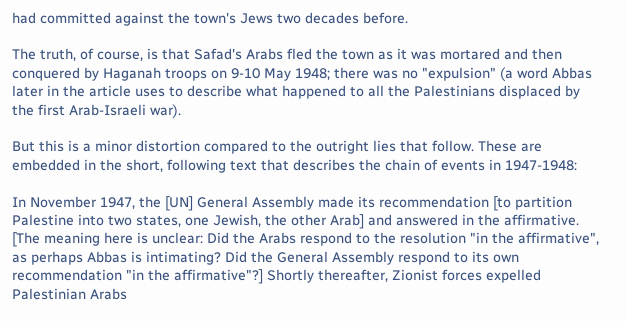had committed against the town's Jews two decades before.

The truth, of course, is that Safad's Arabs fled the town as it was mortared and then conquered by Haganah troops on 9-10 May 1948; there was no "expulsion" (a word Abbas later in the article uses to describe what happened to all the Palestinians displaced by the first Arab-Israeli war).

But this is a minor distortion compared to the outright lies that follow. These are embedded in the short, following text that describes the chain of events in 1947-1948:

In November 1947, the [UN] General Assembly made its recommendation [to partition Palestine into two states, one Jewish, the other Arab] and answered in the affirmative. [The meaning here is unclear: Did the Arabs respond to the resolution "in the affirmative", as perhaps Abbas is intimating? Did the General Assembly respond to its own recommendation "in the affirmative"?] Shortly thereafter, Zionist forces expelled Palestinian Arabs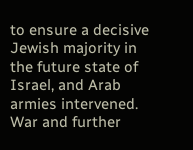to ensure a decisive Jewish majority in the future state of Israel, and Arab armies intervened. War and further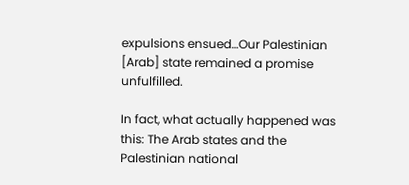expulsions ensued…Our Palestinian [Arab] state remained a promise unfulfilled.

In fact, what actually happened was this: The Arab states and the Palestinian national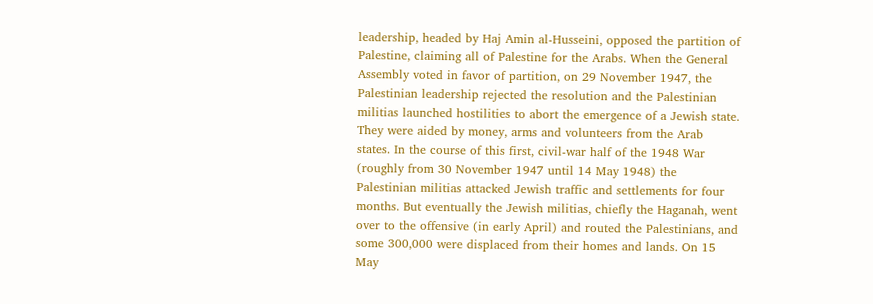leadership, headed by Haj Amin al-Husseini, opposed the partition of Palestine, claiming all of Palestine for the Arabs. When the General Assembly voted in favor of partition, on 29 November 1947, the Palestinian leadership rejected the resolution and the Palestinian militias launched hostilities to abort the emergence of a Jewish state. They were aided by money, arms and volunteers from the Arab states. In the course of this first, civil-war half of the 1948 War (roughly from 30 November 1947 until 14 May 1948) the Palestinian militias attacked Jewish traffic and settlements for four months. But eventually the Jewish militias, chiefly the Haganah, went over to the offensive (in early April) and routed the Palestinians, and some 300,000 were displaced from their homes and lands. On 15 May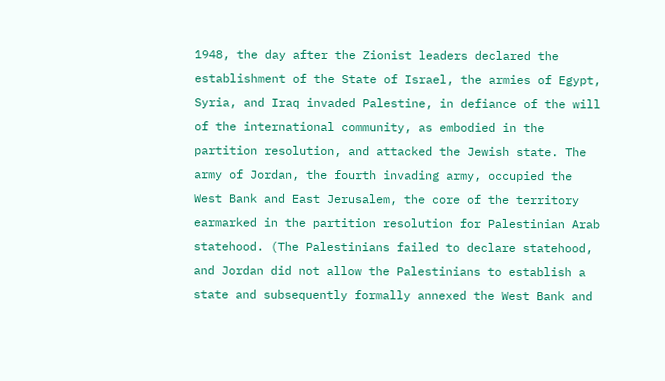1948, the day after the Zionist leaders declared the establishment of the State of Israel, the armies of Egypt, Syria, and Iraq invaded Palestine, in defiance of the will of the international community, as embodied in the partition resolution, and attacked the Jewish state. The army of Jordan, the fourth invading army, occupied the West Bank and East Jerusalem, the core of the territory earmarked in the partition resolution for Palestinian Arab statehood. (The Palestinians failed to declare statehood, and Jordan did not allow the Palestinians to establish a state and subsequently formally annexed the West Bank and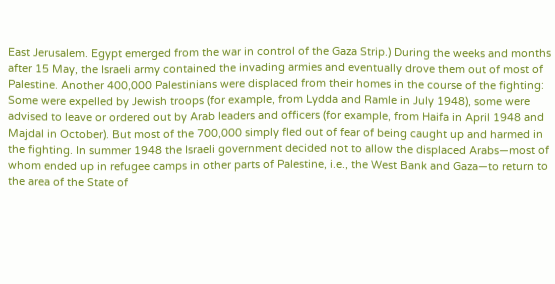East Jerusalem. Egypt emerged from the war in control of the Gaza Strip.) During the weeks and months after 15 May, the Israeli army contained the invading armies and eventually drove them out of most of Palestine. Another 400,000 Palestinians were displaced from their homes in the course of the fighting: Some were expelled by Jewish troops (for example, from Lydda and Ramle in July 1948), some were advised to leave or ordered out by Arab leaders and officers (for example, from Haifa in April 1948 and Majdal in October). But most of the 700,000 simply fled out of fear of being caught up and harmed in the fighting. In summer 1948 the Israeli government decided not to allow the displaced Arabs—most of whom ended up in refugee camps in other parts of Palestine, i.e., the West Bank and Gaza—to return to the area of the State of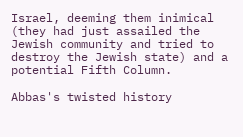Israel, deeming them inimical (they had just assailed the Jewish community and tried to destroy the Jewish state) and a potential Fifth Column.

Abbas's twisted history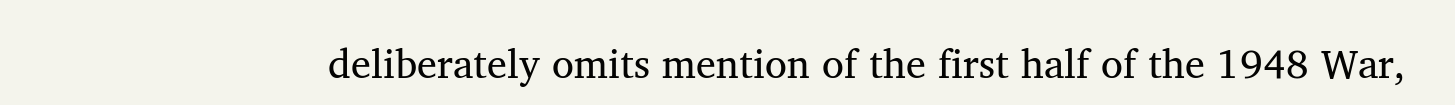deliberately omits mention of the first half of the 1948 War,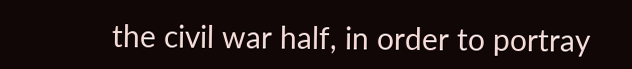the civil war half, in order to portray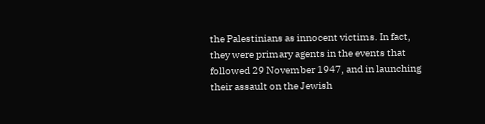the Palestinians as innocent victims. In fact, they were primary agents in the events that followed 29 November 1947, and in launching their assault on the Jewish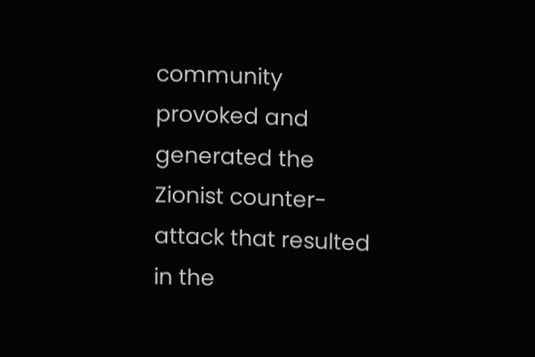community provoked and generated the Zionist counter-attack that resulted in the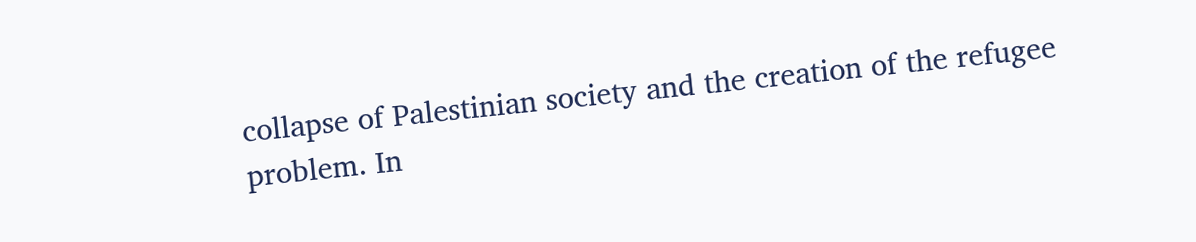collapse of Palestinian society and the creation of the refugee problem. In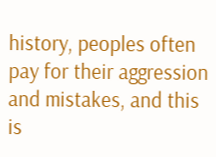history, peoples often pay for their aggression and mistakes, and this is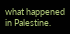what happened in Palestine.